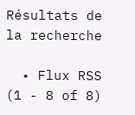Résultats de la recherche

  • Flux RSS
(1 - 8 of 8)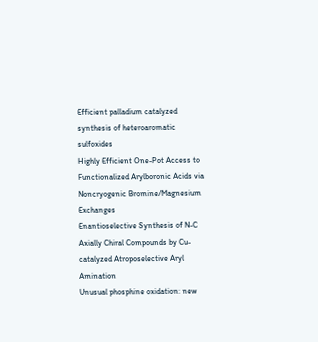Efficient palladium catalyzed synthesis of heteroaromatic sulfoxides
Highly Efficient One-Pot Access to Functionalized Arylboronic Acids via Noncryogenic Bromine/Magnesium Exchanges
Enantioselective Synthesis of N-C Axially Chiral Compounds by Cu-catalyzed Atroposelective Aryl Amination
Unusual phosphine oxidation: new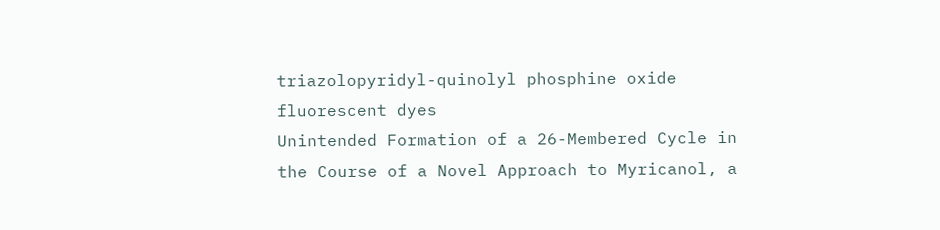triazolopyridyl-quinolyl phosphine oxide fluorescent dyes
Unintended Formation of a 26-Membered Cycle in the Course of a Novel Approach to Myricanol, a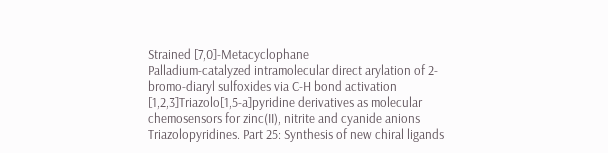Strained [7,0]-Metacyclophane
Palladium-catalyzed intramolecular direct arylation of 2-bromo-diaryl sulfoxides via C-H bond activation
[1,2,3]Triazolo[1,5-a]pyridine derivatives as molecular chemosensors for zinc(II), nitrite and cyanide anions
Triazolopyridines. Part 25: Synthesis of new chiral ligands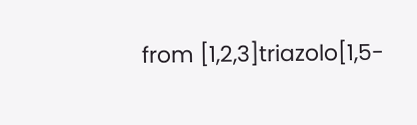from [1,2,3]triazolo[1,5-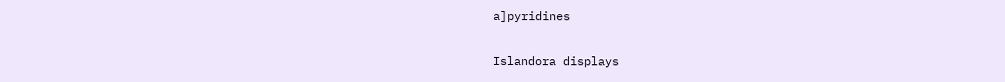a]pyridines

Islandora displays